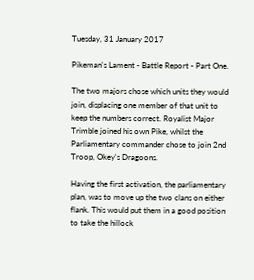Tuesday, 31 January 2017

Pikeman's Lament - Battle Report - Part One.

The two majors chose which units they would join, displacing one member of that unit to keep the numbers correct. Royalist Major Trimble joined his own Pike, whilst the Parliamentary commander chose to join 2nd Troop, Okey's Dragoons.

Having the first activation, the parliamentary plan, was to move up the two clans on either flank. This would put them in a good position to take the hillock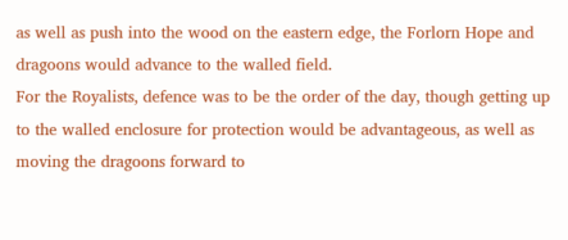as well as push into the wood on the eastern edge, the Forlorn Hope and dragoons would advance to the walled field.
For the Royalists, defence was to be the order of the day, though getting up to the walled enclosure for protection would be advantageous, as well as moving the dragoons forward to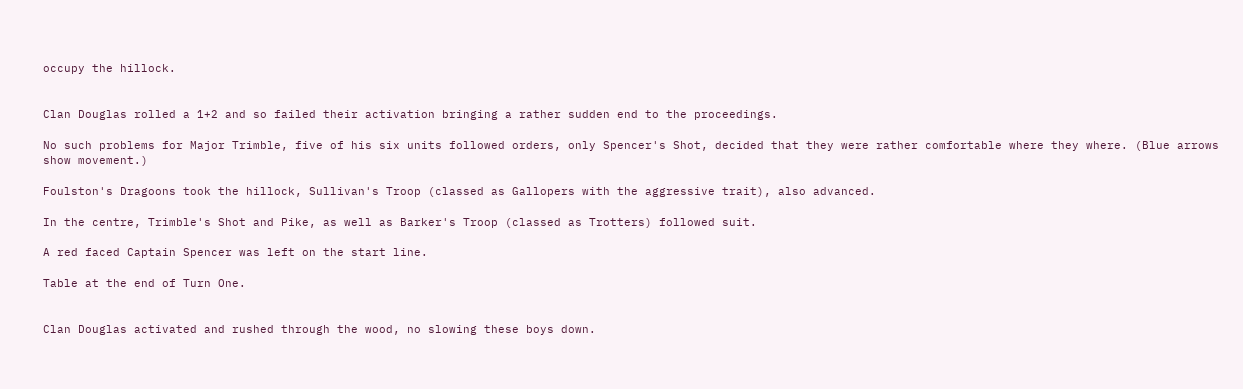occupy the hillock.


Clan Douglas rolled a 1+2 and so failed their activation bringing a rather sudden end to the proceedings.

No such problems for Major Trimble, five of his six units followed orders, only Spencer's Shot, decided that they were rather comfortable where they where. (Blue arrows show movement.)

Foulston's Dragoons took the hillock, Sullivan's Troop (classed as Gallopers with the aggressive trait), also advanced.

In the centre, Trimble's Shot and Pike, as well as Barker's Troop (classed as Trotters) followed suit.

A red faced Captain Spencer was left on the start line.

Table at the end of Turn One.


Clan Douglas activated and rushed through the wood, no slowing these boys down.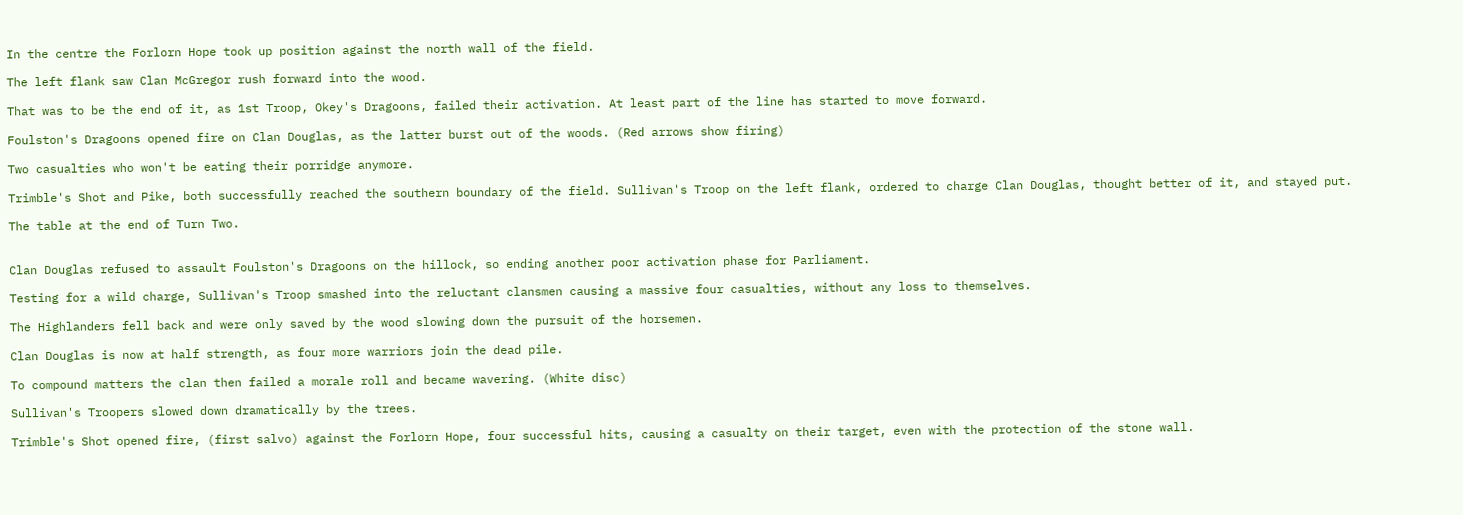In the centre the Forlorn Hope took up position against the north wall of the field.

The left flank saw Clan McGregor rush forward into the wood.

That was to be the end of it, as 1st Troop, Okey's Dragoons, failed their activation. At least part of the line has started to move forward.

Foulston's Dragoons opened fire on Clan Douglas, as the latter burst out of the woods. (Red arrows show firing)

Two casualties who won't be eating their porridge anymore.

Trimble's Shot and Pike, both successfully reached the southern boundary of the field. Sullivan's Troop on the left flank, ordered to charge Clan Douglas, thought better of it, and stayed put.

The table at the end of Turn Two.


Clan Douglas refused to assault Foulston's Dragoons on the hillock, so ending another poor activation phase for Parliament.

Testing for a wild charge, Sullivan's Troop smashed into the reluctant clansmen causing a massive four casualties, without any loss to themselves.

The Highlanders fell back and were only saved by the wood slowing down the pursuit of the horsemen.

Clan Douglas is now at half strength, as four more warriors join the dead pile.

To compound matters the clan then failed a morale roll and became wavering. (White disc)

Sullivan's Troopers slowed down dramatically by the trees.

Trimble's Shot opened fire, (first salvo) against the Forlorn Hope, four successful hits, causing a casualty on their target, even with the protection of the stone wall.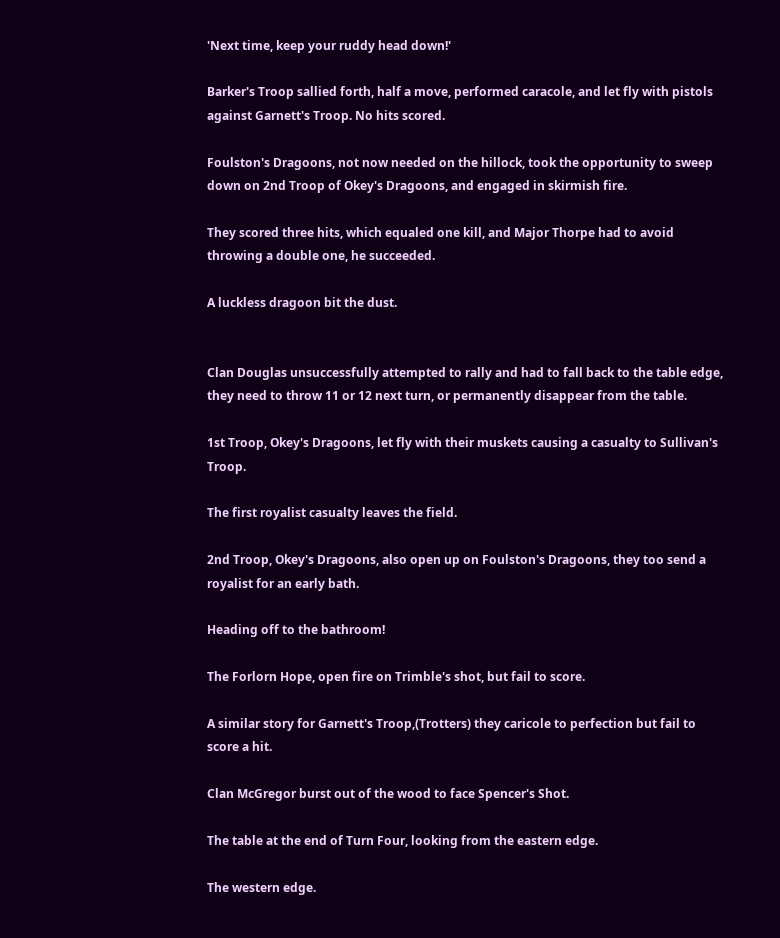'Next time, keep your ruddy head down!'

Barker's Troop sallied forth, half a move, performed caracole, and let fly with pistols against Garnett's Troop. No hits scored.

Foulston's Dragoons, not now needed on the hillock, took the opportunity to sweep down on 2nd Troop of Okey's Dragoons, and engaged in skirmish fire.

They scored three hits, which equaled one kill, and Major Thorpe had to avoid throwing a double one, he succeeded.

A luckless dragoon bit the dust.


Clan Douglas unsuccessfully attempted to rally and had to fall back to the table edge, they need to throw 11 or 12 next turn, or permanently disappear from the table.

1st Troop, Okey's Dragoons, let fly with their muskets causing a casualty to Sullivan's Troop.

The first royalist casualty leaves the field.

2nd Troop, Okey's Dragoons, also open up on Foulston's Dragoons, they too send a royalist for an early bath.

Heading off to the bathroom!

The Forlorn Hope, open fire on Trimble's shot, but fail to score.

A similar story for Garnett's Troop,(Trotters) they caricole to perfection but fail to score a hit.

Clan McGregor burst out of the wood to face Spencer's Shot.

The table at the end of Turn Four, looking from the eastern edge.

The western edge.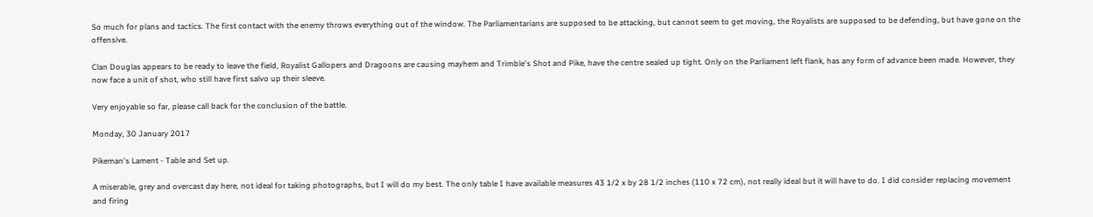So much for plans and tactics. The first contact with the enemy throws everything out of the window. The Parliamentarians are supposed to be attacking, but cannot seem to get moving, the Royalists are supposed to be defending, but have gone on the offensive.

Clan Douglas appears to be ready to leave the field, Royalist Gallopers and Dragoons are causing mayhem and Trimble's Shot and Pike, have the centre sealed up tight. Only on the Parliament left flank, has any form of advance been made. However, they now face a unit of shot, who still have first salvo up their sleeve.

Very enjoyable so far, please call back for the conclusion of the battle.

Monday, 30 January 2017

Pikeman's Lament - Table and Set up.

A miserable, grey and overcast day here, not ideal for taking photographs, but I will do my best. The only table I have available measures 43 1/2 x by 28 1/2 inches (110 x 72 cm), not really ideal but it will have to do. I did consider replacing movement and firing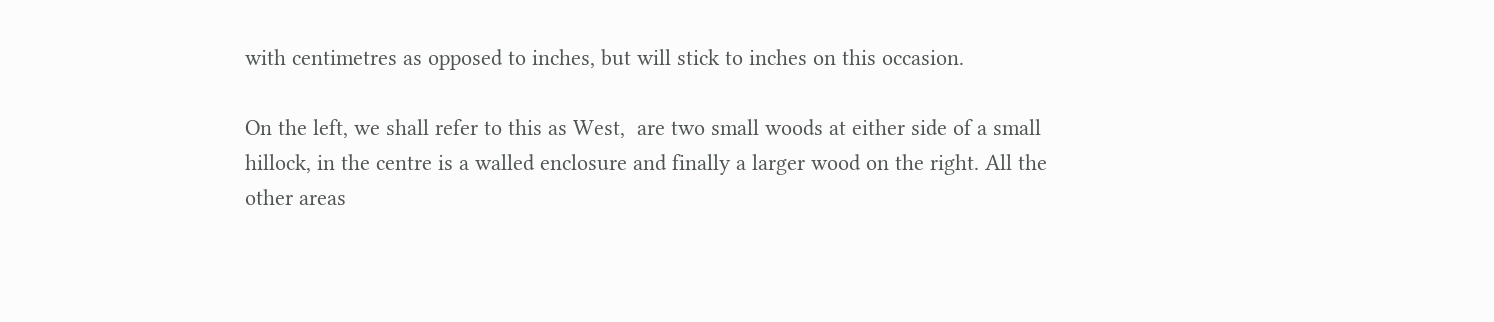with centimetres as opposed to inches, but will stick to inches on this occasion.

On the left, we shall refer to this as West,  are two small woods at either side of a small hillock, in the centre is a walled enclosure and finally a larger wood on the right. All the other areas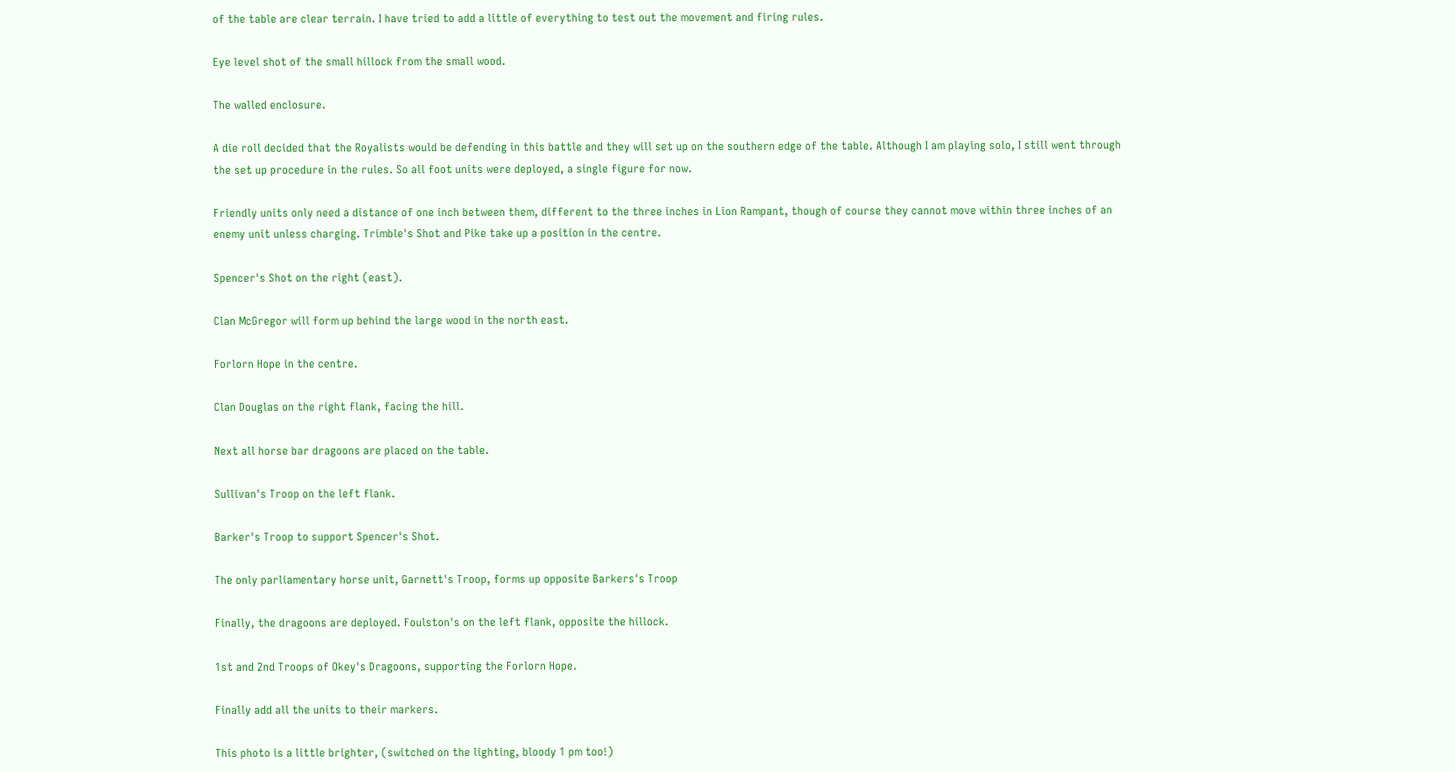of the table are clear terrain. I have tried to add a little of everything to test out the movement and firing rules.

Eye level shot of the small hillock from the small wood.

The walled enclosure.

A die roll decided that the Royalists would be defending in this battle and they will set up on the southern edge of the table. Although I am playing solo, I still went through the set up procedure in the rules. So all foot units were deployed, a single figure for now.

Friendly units only need a distance of one inch between them, different to the three inches in Lion Rampant, though of course they cannot move within three inches of an enemy unit unless charging. Trimble's Shot and Pike take up a position in the centre.

Spencer's Shot on the right (east).

Clan McGregor will form up behind the large wood in the north east.

Forlorn Hope in the centre.

Clan Douglas on the right flank, facing the hill.

Next all horse bar dragoons are placed on the table.

Sullivan's Troop on the left flank.

Barker's Troop to support Spencer's Shot.

The only parliamentary horse unit, Garnett's Troop, forms up opposite Barkers's Troop

Finally, the dragoons are deployed. Foulston's on the left flank, opposite the hillock.

1st and 2nd Troops of Okey's Dragoons, supporting the Forlorn Hope.

Finally add all the units to their markers.

This photo is a little brighter, (switched on the lighting, bloody 1 pm too!)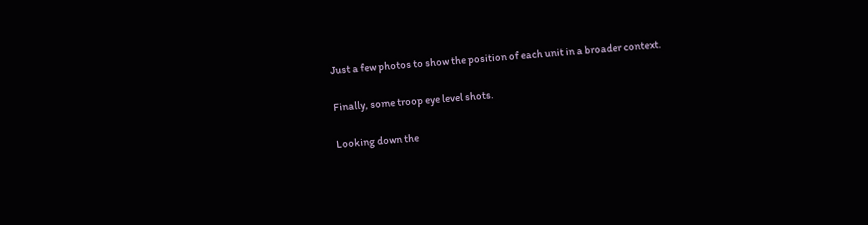Just a few photos to show the position of each unit in a broader context.

Finally, some troop eye level shots.

Looking down the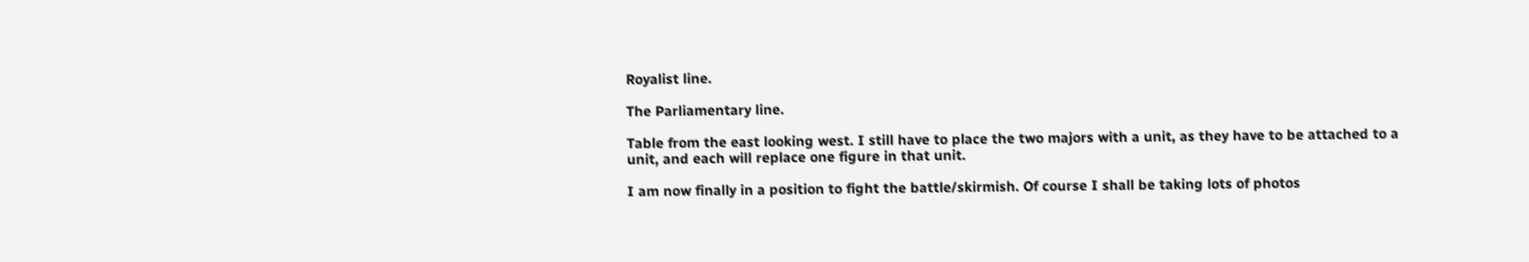Royalist line.

The Parliamentary line.

Table from the east looking west. I still have to place the two majors with a unit, as they have to be attached to a unit, and each will replace one figure in that unit.

I am now finally in a position to fight the battle/skirmish. Of course I shall be taking lots of photos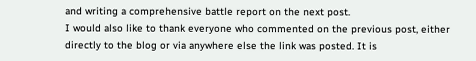and writing a comprehensive battle report on the next post.
I would also like to thank everyone who commented on the previous post, either directly to the blog or via anywhere else the link was posted. It is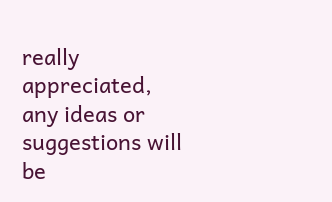really appreciated, any ideas or suggestions will be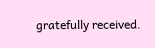gratefully received.